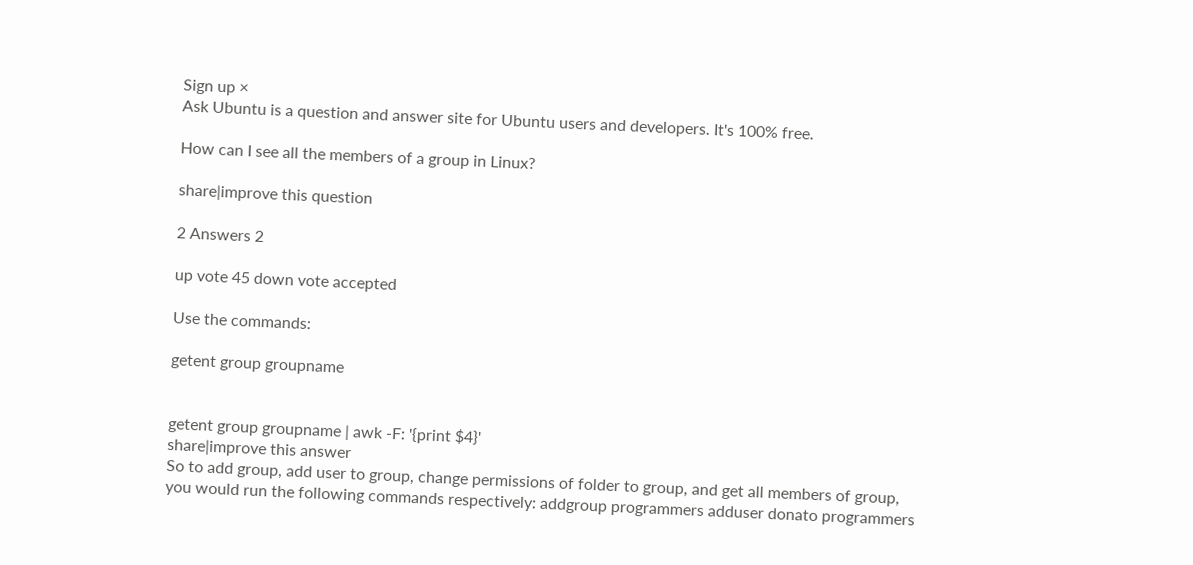Sign up ×
Ask Ubuntu is a question and answer site for Ubuntu users and developers. It's 100% free.

How can I see all the members of a group in Linux?

share|improve this question

2 Answers 2

up vote 45 down vote accepted

Use the commands:

getent group groupname


getent group groupname | awk -F: '{print $4}'
share|improve this answer
So to add group, add user to group, change permissions of folder to group, and get all members of group, you would run the following commands respectively: addgroup programmers adduser donato programmers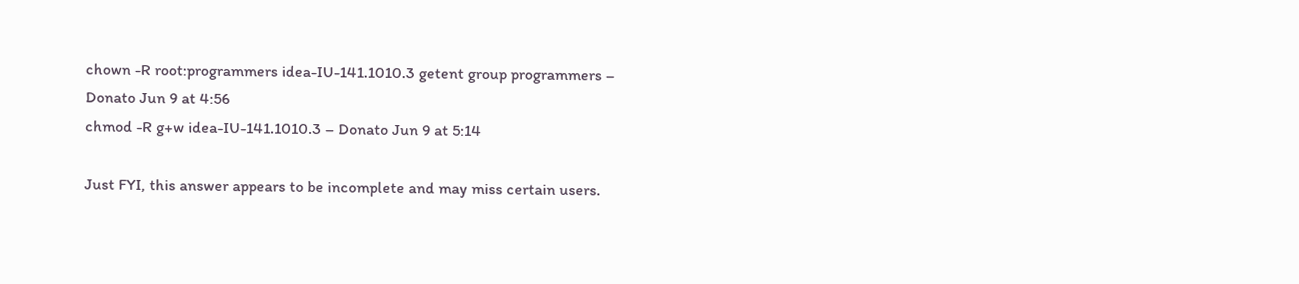chown -R root:programmers idea-IU-141.1010.3 getent group programmers – Donato Jun 9 at 4:56
chmod -R g+w idea-IU-141.1010.3 – Donato Jun 9 at 5:14

Just FYI, this answer appears to be incomplete and may miss certain users.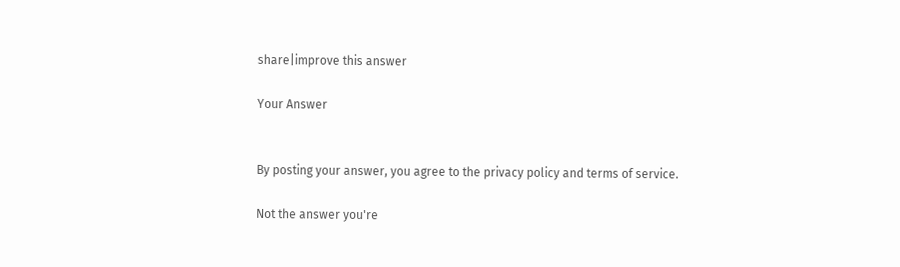share|improve this answer

Your Answer


By posting your answer, you agree to the privacy policy and terms of service.

Not the answer you're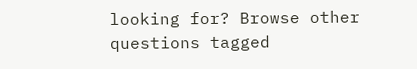looking for? Browse other questions tagged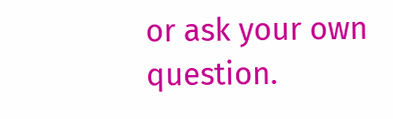or ask your own question.